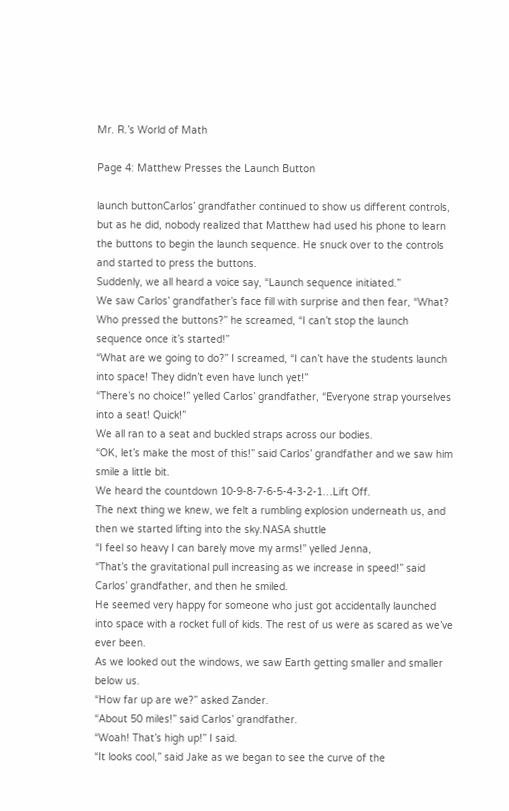Mr. R.’s World of Math

Page 4: Matthew Presses the Launch Button

launch buttonCarlos’ grandfather continued to show us different controls, but as he did, nobody realized that Matthew had used his phone to learn the buttons to begin the launch sequence. He snuck over to the controls and started to press the buttons.
Suddenly, we all heard a voice say, “Launch sequence initiated.”
We saw Carlos’ grandfather’s face fill with surprise and then fear, “What? Who pressed the buttons?” he screamed, “I can’t stop the launch sequence once it’s started!”
“What are we going to do?” I screamed, “I can’t have the students launch into space! They didn’t even have lunch yet!”
“There’s no choice!” yelled Carlos’ grandfather, “Everyone strap yourselves into a seat! Quick!”
We all ran to a seat and buckled straps across our bodies.
“OK, let’s make the most of this!” said Carlos’ grandfather and we saw him smile a little bit.
We heard the countdown 10-9-8-7-6-5-4-3-2-1…Lift Off.
The next thing we knew, we felt a rumbling explosion underneath us, and then we started lifting into the sky.NASA shuttle
“I feel so heavy I can barely move my arms!” yelled Jenna,
“That’s the gravitational pull increasing as we increase in speed!” said Carlos’ grandfather, and then he smiled.
He seemed very happy for someone who just got accidentally launched into space with a rocket full of kids. The rest of us were as scared as we’ve ever been.
As we looked out the windows, we saw Earth getting smaller and smaller below us.
“How far up are we?” asked Zander.
“About 50 miles!” said Carlos’ grandfather.
“Woah! That’s high up!” I said.
“It looks cool,” said Jake as we began to see the curve of the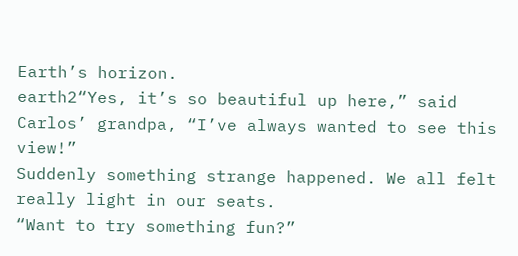Earth’s horizon.
earth2“Yes, it’s so beautiful up here,” said Carlos’ grandpa, “I’ve always wanted to see this view!”
Suddenly something strange happened. We all felt really light in our seats.
“Want to try something fun?”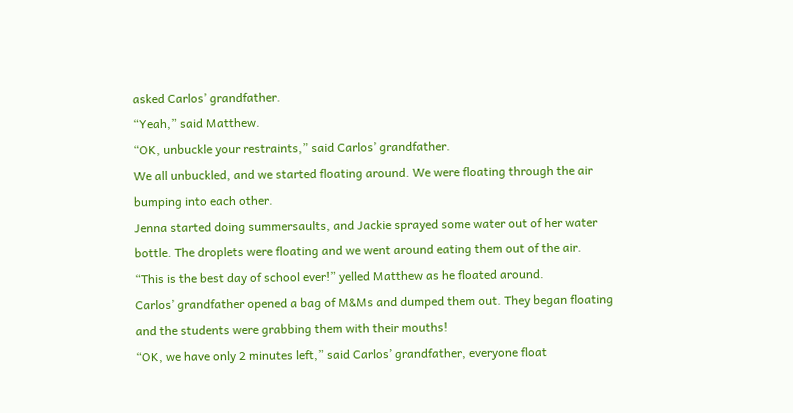asked Carlos’ grandfather.
“Yeah,” said Matthew.
“OK, unbuckle your restraints,” said Carlos’ grandfather.
We all unbuckled, and we started floating around. We were floating through the air bumping into each other.
Jenna started doing summersaults, and Jackie sprayed some water out of her water bottle. The droplets were floating and we went around eating them out of the air.
“This is the best day of school ever!” yelled Matthew as he floated around.
Carlos’ grandfather opened a bag of M&Ms and dumped them out. They began floating and the students were grabbing them with their mouths!
“OK, we have only 2 minutes left,” said Carlos’ grandfather, everyone float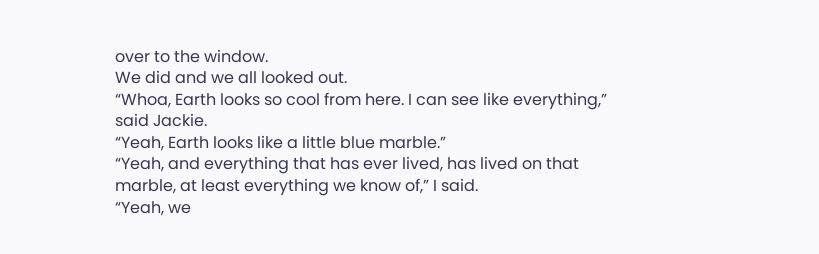over to the window.
We did and we all looked out.
“Whoa, Earth looks so cool from here. I can see like everything,” said Jackie.
“Yeah, Earth looks like a little blue marble.”
“Yeah, and everything that has ever lived, has lived on that marble, at least everything we know of,” I said.
“Yeah, we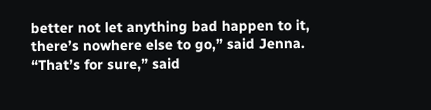better not let anything bad happen to it, there’s nowhere else to go,” said Jenna.
“That’s for sure,” said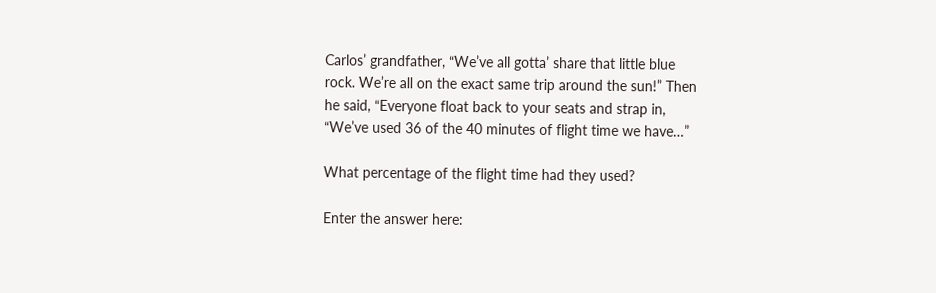Carlos’ grandfather, “We’ve all gotta’ share that little blue rock. We’re all on the exact same trip around the sun!” Then he said, “Everyone float back to your seats and strap in, “We’ve used 36 of the 40 minutes of flight time we have…”

What percentage of the flight time had they used?

Enter the answer here: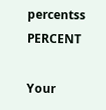percentss PERCENT

Your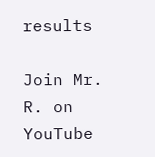results

Join Mr. R. on YouTube